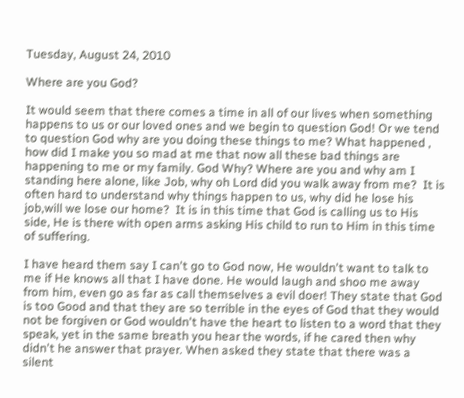Tuesday, August 24, 2010

Where are you God?

It would seem that there comes a time in all of our lives when something happens to us or our loved ones and we begin to question God! Or we tend to question God why are you doing these things to me? What happened , how did I make you so mad at me that now all these bad things are happening to me or my family. God Why? Where are you and why am I standing here alone, like Job, why oh Lord did you walk away from me?  It is often hard to understand why things happen to us, why did he lose his job,will we lose our home?  It is in this time that God is calling us to His side, He is there with open arms asking His child to run to Him in this time of suffering.

I have heard them say I can't go to God now, He wouldn't want to talk to me if He knows all that I have done. He would laugh and shoo me away from him, even go as far as call themselves a evil doer! They state that God is too Good and that they are so terrible in the eyes of God that they would not be forgiven or God wouldn't have the heart to listen to a word that they speak, yet in the same breath you hear the words, if he cared then why didn't he answer that prayer. When asked they state that there was a silent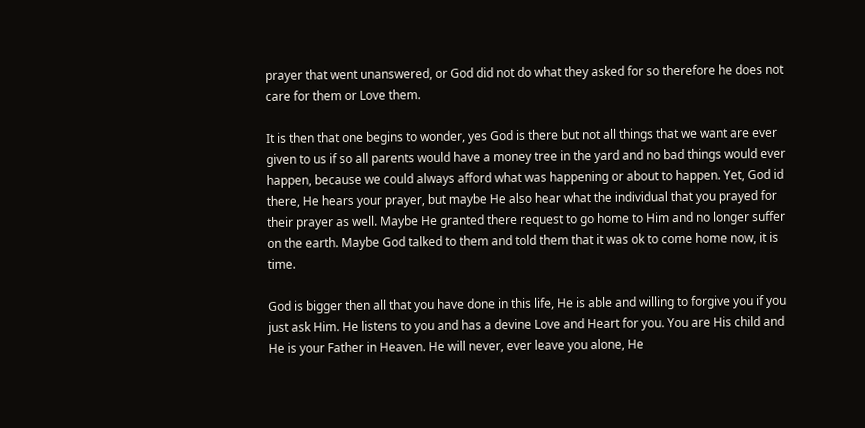prayer that went unanswered, or God did not do what they asked for so therefore he does not care for them or Love them.

It is then that one begins to wonder, yes God is there but not all things that we want are ever given to us if so all parents would have a money tree in the yard and no bad things would ever happen, because we could always afford what was happening or about to happen. Yet, God id there, He hears your prayer, but maybe He also hear what the individual that you prayed for their prayer as well. Maybe He granted there request to go home to Him and no longer suffer on the earth. Maybe God talked to them and told them that it was ok to come home now, it is time.

God is bigger then all that you have done in this life, He is able and willing to forgive you if you just ask Him. He listens to you and has a devine Love and Heart for you. You are His child and He is your Father in Heaven. He will never, ever leave you alone, He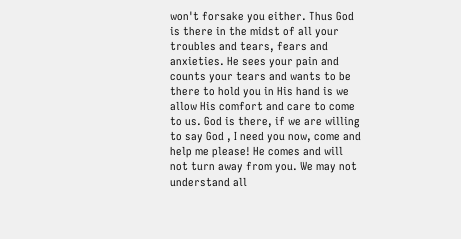won't forsake you either. Thus God is there in the midst of all your troubles and tears, fears and anxieties. He sees your pain and counts your tears and wants to be there to hold you in His hand is we allow His comfort and care to come to us. God is there, if we are willing to say God , I need you now, come and help me please! He comes and will not turn away from you. We may not understand all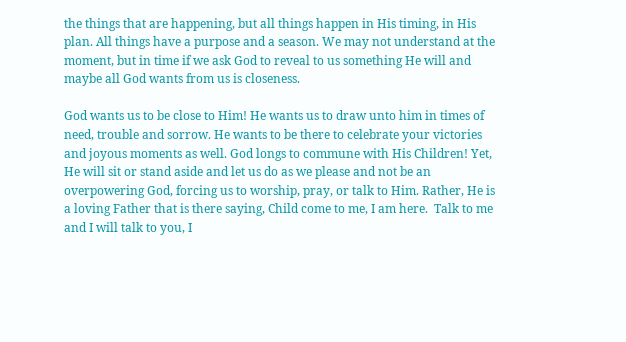the things that are happening, but all things happen in His timing, in His plan. All things have a purpose and a season. We may not understand at the moment, but in time if we ask God to reveal to us something He will and maybe all God wants from us is closeness.

God wants us to be close to Him! He wants us to draw unto him in times of need, trouble and sorrow. He wants to be there to celebrate your victories and joyous moments as well. God longs to commune with His Children! Yet, He will sit or stand aside and let us do as we please and not be an overpowering God, forcing us to worship, pray, or talk to Him. Rather, He is a loving Father that is there saying, Child come to me, I am here.  Talk to me and I will talk to you, I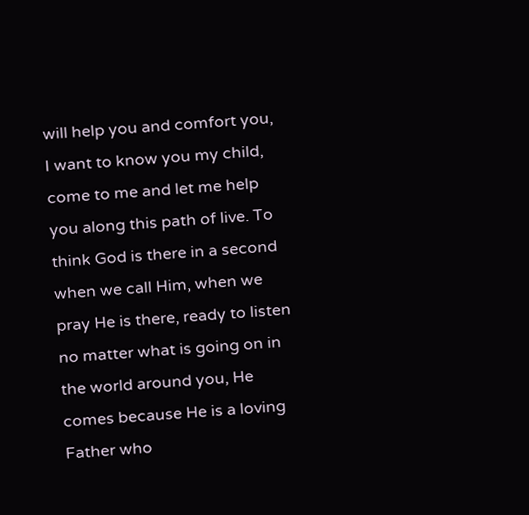will help you and comfort you, I want to know you my child, come to me and let me help you along this path of live. To think God is there in a second when we call Him, when we pray He is there, ready to listen no matter what is going on in the world around you, He comes because He is a loving Father who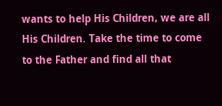wants to help His Children, we are all His Children. Take the time to come to the Father and find all that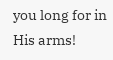you long for in His arms!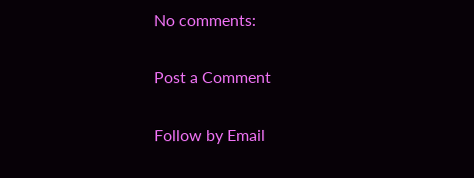No comments:

Post a Comment

Follow by Email